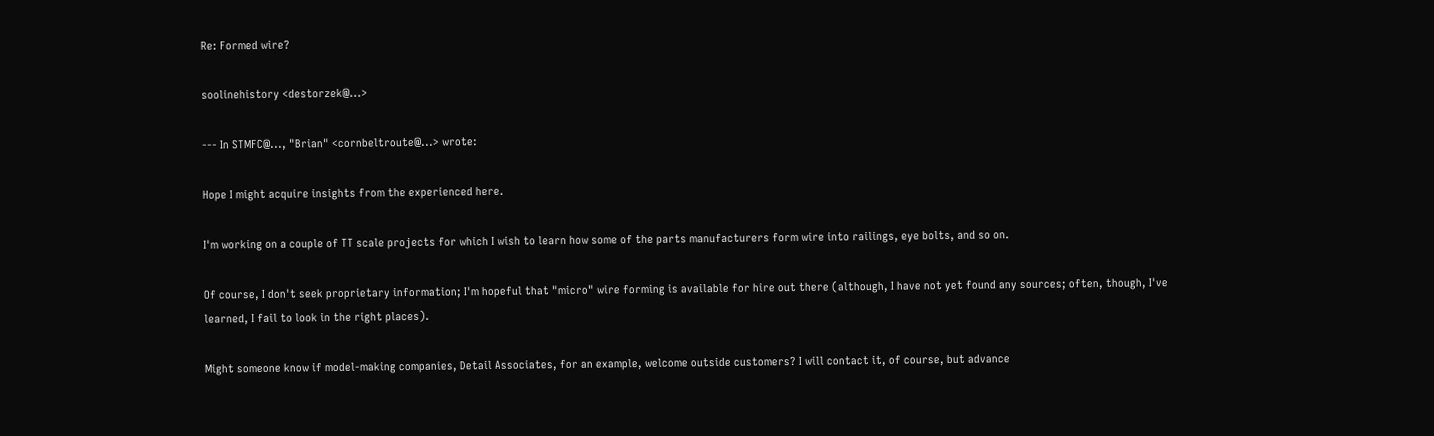Re: Formed wire?

soolinehistory <destorzek@...>

--- In STMFC@..., "Brian" <cornbeltroute@...> wrote:

Hope I might acquire insights from the experienced here.

I'm working on a couple of TT scale projects for which I wish to learn how some of the parts manufacturers form wire into railings, eye bolts, and so on.

Of course, I don't seek proprietary information; I'm hopeful that "micro" wire forming is available for hire out there (although, I have not yet found any sources; often, though, I've learned, I fail to look in the right places).

Might someone know if model-making companies, Detail Associates, for an example, welcome outside customers? I will contact it, of course, but advance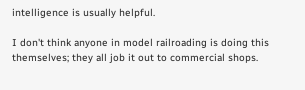intelligence is usually helpful.

I don't think anyone in model railroading is doing this themselves; they all job it out to commercial shops.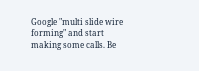Google "multi slide wire forming" and start making some calls. Be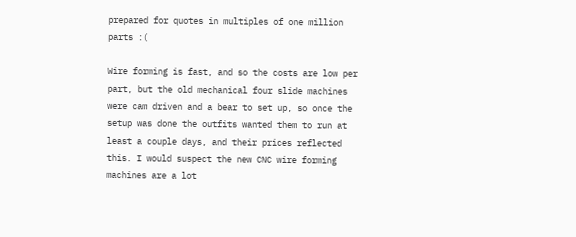prepared for quotes in multiples of one million parts :(

Wire forming is fast, and so the costs are low per part, but the old mechanical four slide machines were cam driven and a bear to set up, so once the setup was done the outfits wanted them to run at least a couple days, and their prices reflected this. I would suspect the new CNC wire forming machines are a lot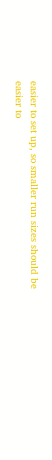easier to set up, so smaller run sizes should be easier to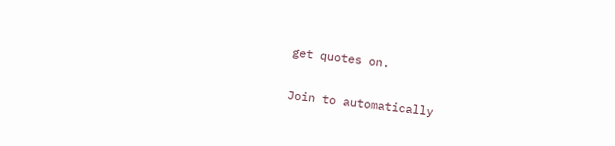get quotes on.


Join to automatically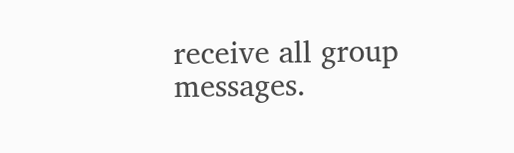receive all group messages.